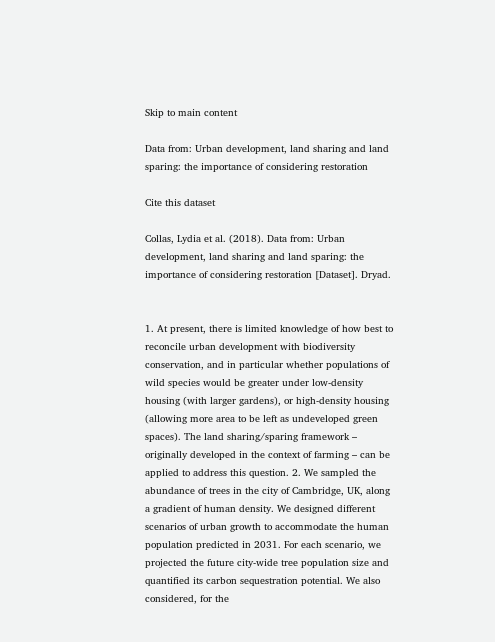Skip to main content

Data from: Urban development, land sharing and land sparing: the importance of considering restoration

Cite this dataset

Collas, Lydia et al. (2018). Data from: Urban development, land sharing and land sparing: the importance of considering restoration [Dataset]. Dryad.


1. At present, there is limited knowledge of how best to reconcile urban development with biodiversity conservation, and in particular whether populations of wild species would be greater under low-density housing (with larger gardens), or high-density housing (allowing more area to be left as undeveloped green spaces). The land sharing/sparing framework – originally developed in the context of farming – can be applied to address this question. 2. We sampled the abundance of trees in the city of Cambridge, UK, along a gradient of human density. We designed different scenarios of urban growth to accommodate the human population predicted in 2031. For each scenario, we projected the future city-wide tree population size and quantified its carbon sequestration potential. We also considered, for the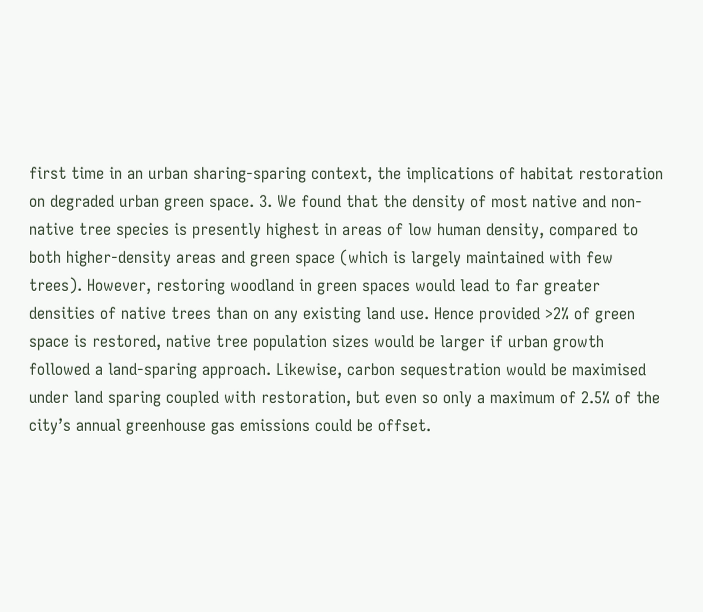first time in an urban sharing-sparing context, the implications of habitat restoration on degraded urban green space. 3. We found that the density of most native and non-native tree species is presently highest in areas of low human density, compared to both higher-density areas and green space (which is largely maintained with few trees). However, restoring woodland in green spaces would lead to far greater densities of native trees than on any existing land use. Hence provided >2% of green space is restored, native tree population sizes would be larger if urban growth followed a land-sparing approach. Likewise, carbon sequestration would be maximised under land sparing coupled with restoration, but even so only a maximum of 2.5% of the city’s annual greenhouse gas emissions could be offset.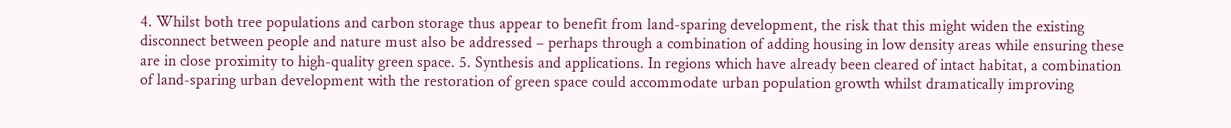4. Whilst both tree populations and carbon storage thus appear to benefit from land-sparing development, the risk that this might widen the existing disconnect between people and nature must also be addressed – perhaps through a combination of adding housing in low density areas while ensuring these are in close proximity to high-quality green space. 5. Synthesis and applications. In regions which have already been cleared of intact habitat, a combination of land-sparing urban development with the restoration of green space could accommodate urban population growth whilst dramatically improving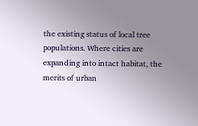the existing status of local tree populations. Where cities are expanding into intact habitat, the merits of urban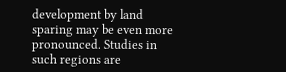development by land sparing may be even more pronounced. Studies in such regions are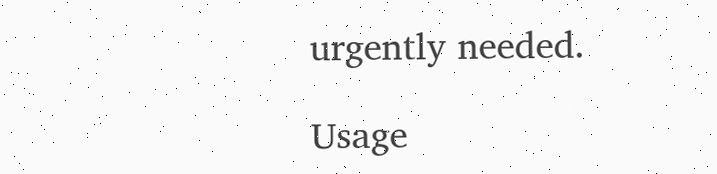urgently needed.

Usage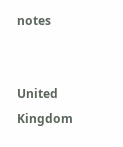notes


United Kingdom